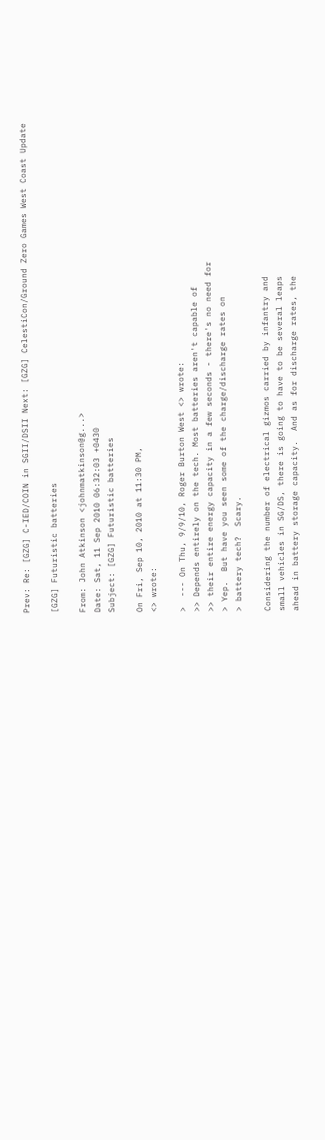Prev: Re: [GZG] C-IED/COIN in SGII/DSII Next: [GZG] CelestiCon/Ground Zero Games West Coast Update

[GZG] Futuristic batteries

From: John Atkinson <johnmatkinson@g...>
Date: Sat, 11 Sep 2010 06:32:03 +0430
Subject: [GZG] Futuristic batteries

On Fri, Sep 10, 2010 at 11:30 PM,
<> wrote:

>  --- On Thu, 9/9/10, Roger Burton West <> wrote:
>> Depends entirely on the tech. Most batteries aren't capable of
>> their entire energy capacity in a few seconds - there's no need for
> Yep.  But have you seen some of the charge/discharge rates on
> battery tech?  Scary.

Considering the number of electrical gizmos carried by infantry and
small vehicles in SG/DS, there is going to have to be several leaps
ahead in battery storage capacity.  And as for discharge rates, the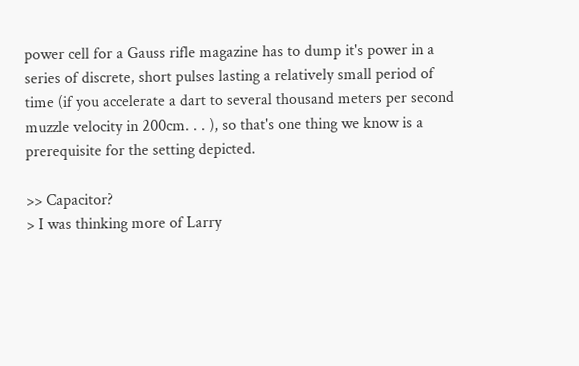power cell for a Gauss rifle magazine has to dump it's power in a
series of discrete, short pulses lasting a relatively small period of
time (if you accelerate a dart to several thousand meters per second
muzzle velocity in 200cm. . . ), so that's one thing we know is a
prerequisite for the setting depicted.

>> Capacitor?
> I was thinking more of Larry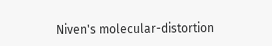Niven's molecular-distortion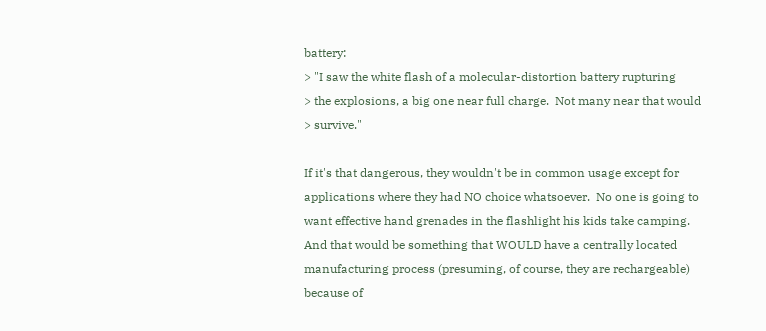battery:
> "I saw the white flash of a molecular-distortion battery rupturing
> the explosions, a big one near full charge.  Not many near that would
> survive."

If it's that dangerous, they wouldn't be in common usage except for
applications where they had NO choice whatsoever.  No one is going to
want effective hand grenades in the flashlight his kids take camping.
And that would be something that WOULD have a centrally located
manufacturing process (presuming, of course, they are rechargeable)
because of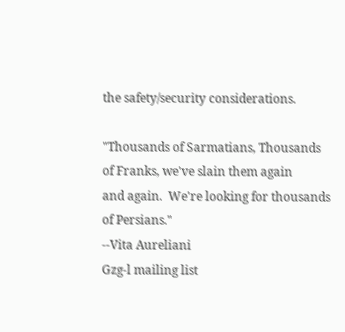the safety/security considerations.

"Thousands of Sarmatians, Thousands of Franks, we've slain them again
and again.  We're looking for thousands of Persians."
--Vita Aureliani
Gzg-l mailing list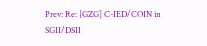Prev: Re: [GZG] C-IED/COIN in SGII/DSII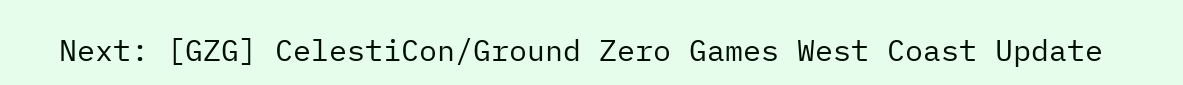Next: [GZG] CelestiCon/Ground Zero Games West Coast Update